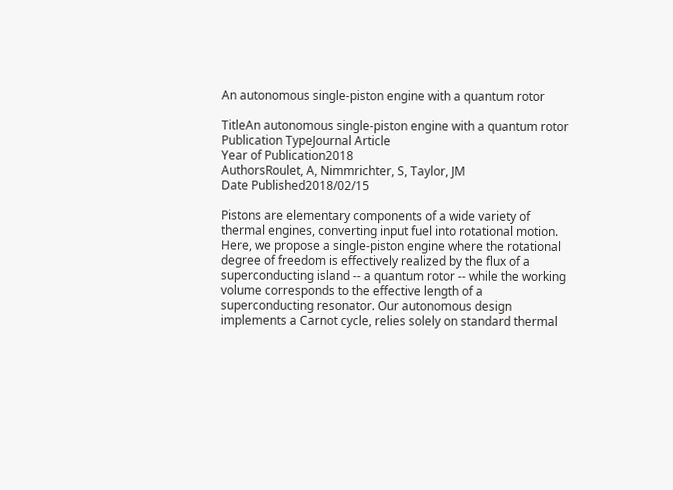An autonomous single-piston engine with a quantum rotor

TitleAn autonomous single-piston engine with a quantum rotor
Publication TypeJournal Article
Year of Publication2018
AuthorsRoulet, A, Nimmrichter, S, Taylor, JM
Date Published2018/02/15

Pistons are elementary components of a wide variety of thermal engines, converting input fuel into rotational motion. Here, we propose a single-piston engine where the rotational degree of freedom is effectively realized by the flux of a superconducting island -- a quantum rotor -- while the working volume corresponds to the effective length of a superconducting resonator. Our autonomous design implements a Carnot cycle, relies solely on standard thermal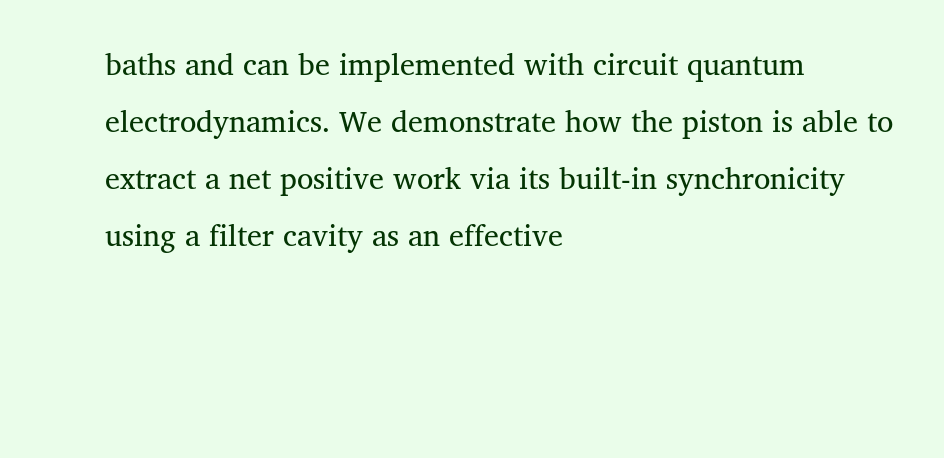baths and can be implemented with circuit quantum electrodynamics. We demonstrate how the piston is able to extract a net positive work via its built-in synchronicity using a filter cavity as an effective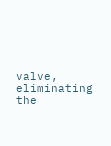valve, eliminating the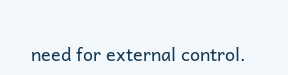need for external control.